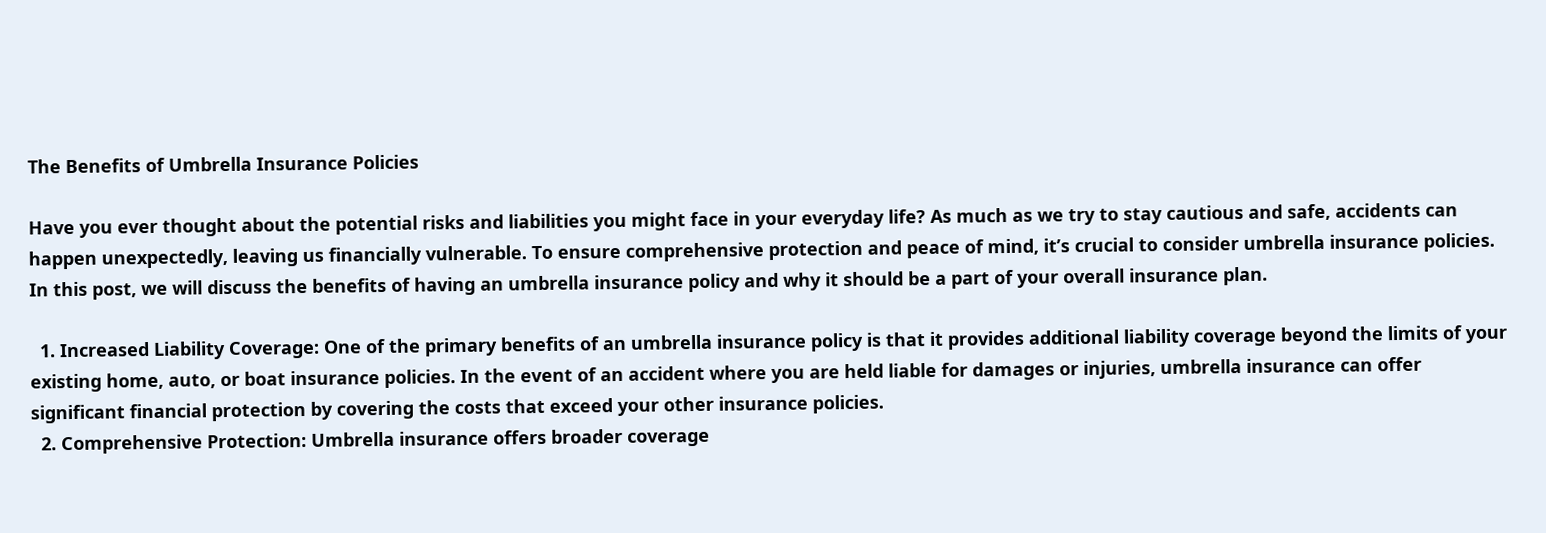The Benefits of Umbrella Insurance Policies

Have you ever thought about the potential risks and liabilities you might face in your everyday life? As much as we try to stay cautious and safe, accidents can happen unexpectedly, leaving us financially vulnerable. To ensure comprehensive protection and peace of mind, it’s crucial to consider umbrella insurance policies. In this post, we will discuss the benefits of having an umbrella insurance policy and why it should be a part of your overall insurance plan.

  1. Increased Liability Coverage: One of the primary benefits of an umbrella insurance policy is that it provides additional liability coverage beyond the limits of your existing home, auto, or boat insurance policies. In the event of an accident where you are held liable for damages or injuries, umbrella insurance can offer significant financial protection by covering the costs that exceed your other insurance policies.
  2. Comprehensive Protection: Umbrella insurance offers broader coverage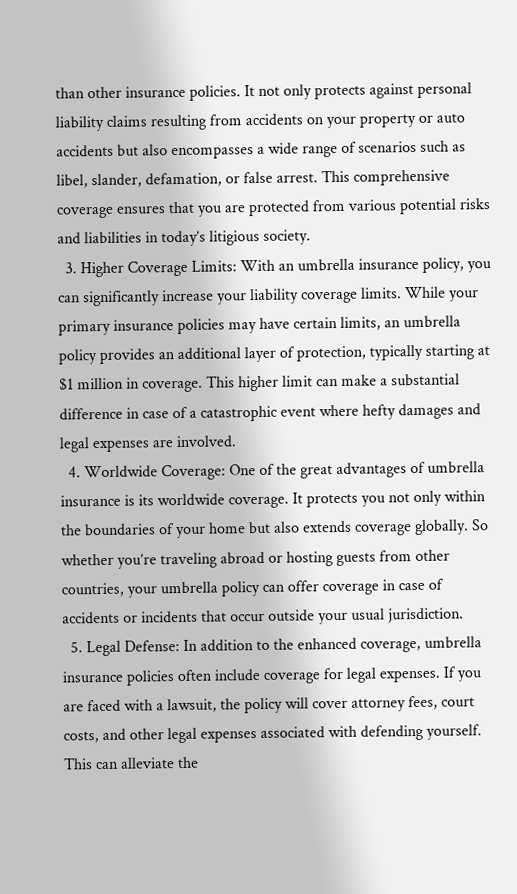than other insurance policies. It not only protects against personal liability claims resulting from accidents on your property or auto accidents but also encompasses a wide range of scenarios such as libel, slander, defamation, or false arrest. This comprehensive coverage ensures that you are protected from various potential risks and liabilities in today’s litigious society.
  3. Higher Coverage Limits: With an umbrella insurance policy, you can significantly increase your liability coverage limits. While your primary insurance policies may have certain limits, an umbrella policy provides an additional layer of protection, typically starting at $1 million in coverage. This higher limit can make a substantial difference in case of a catastrophic event where hefty damages and legal expenses are involved.
  4. Worldwide Coverage: One of the great advantages of umbrella insurance is its worldwide coverage. It protects you not only within the boundaries of your home but also extends coverage globally. So whether you’re traveling abroad or hosting guests from other countries, your umbrella policy can offer coverage in case of accidents or incidents that occur outside your usual jurisdiction.
  5. Legal Defense: In addition to the enhanced coverage, umbrella insurance policies often include coverage for legal expenses. If you are faced with a lawsuit, the policy will cover attorney fees, court costs, and other legal expenses associated with defending yourself. This can alleviate the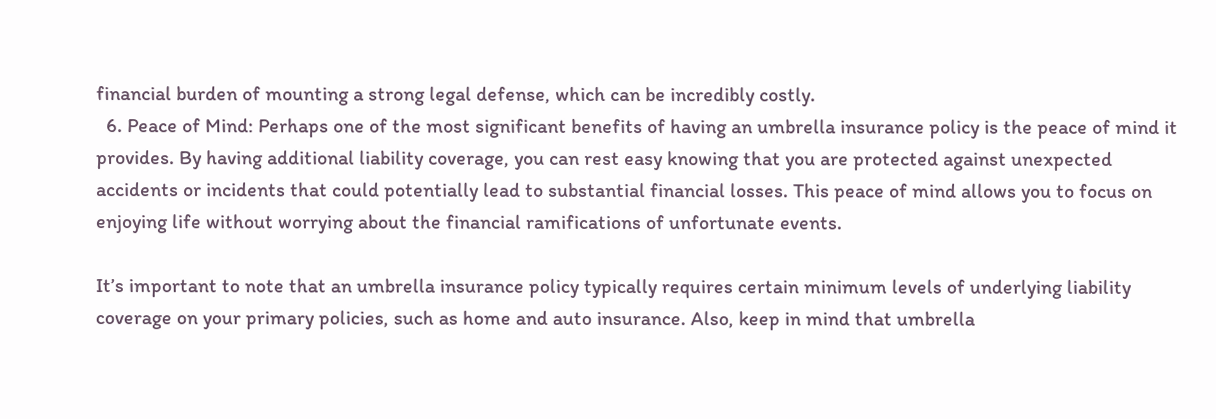financial burden of mounting a strong legal defense, which can be incredibly costly.
  6. Peace of Mind: Perhaps one of the most significant benefits of having an umbrella insurance policy is the peace of mind it provides. By having additional liability coverage, you can rest easy knowing that you are protected against unexpected accidents or incidents that could potentially lead to substantial financial losses. This peace of mind allows you to focus on enjoying life without worrying about the financial ramifications of unfortunate events.

It’s important to note that an umbrella insurance policy typically requires certain minimum levels of underlying liability coverage on your primary policies, such as home and auto insurance. Also, keep in mind that umbrella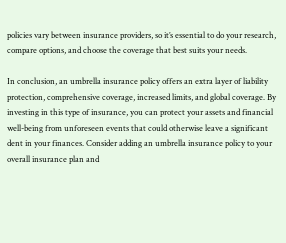policies vary between insurance providers, so it’s essential to do your research, compare options, and choose the coverage that best suits your needs.

In conclusion, an umbrella insurance policy offers an extra layer of liability protection, comprehensive coverage, increased limits, and global coverage. By investing in this type of insurance, you can protect your assets and financial well-being from unforeseen events that could otherwise leave a significant dent in your finances. Consider adding an umbrella insurance policy to your overall insurance plan and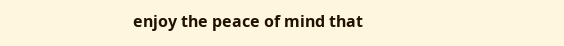enjoy the peace of mind that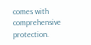comes with comprehensive protection.